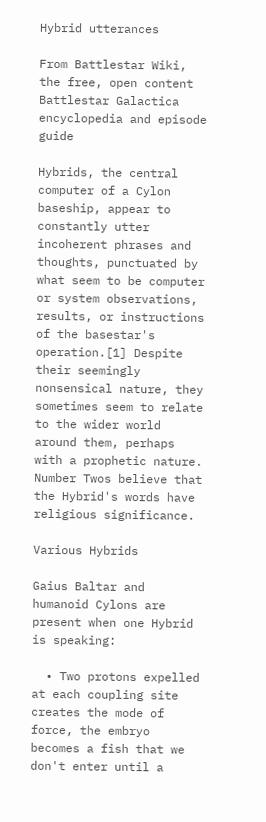Hybrid utterances

From Battlestar Wiki, the free, open content Battlestar Galactica encyclopedia and episode guide

Hybrids, the central computer of a Cylon baseship, appear to constantly utter incoherent phrases and thoughts, punctuated by what seem to be computer or system observations, results, or instructions of the basestar's operation.[1] Despite their seemingly nonsensical nature, they sometimes seem to relate to the wider world around them, perhaps with a prophetic nature. Number Twos believe that the Hybrid's words have religious significance.

Various Hybrids

Gaius Baltar and humanoid Cylons are present when one Hybrid is speaking:

  • Two protons expelled at each coupling site creates the mode of force, the embryo becomes a fish that we don't enter until a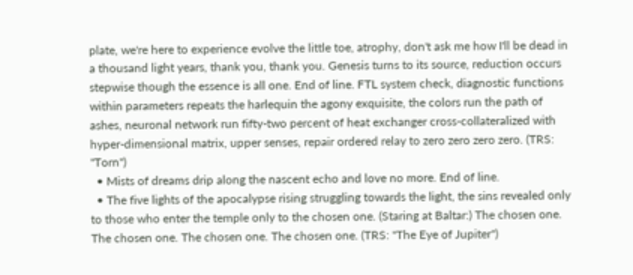plate, we're here to experience evolve the little toe, atrophy, don't ask me how I'll be dead in a thousand light years, thank you, thank you. Genesis turns to its source, reduction occurs stepwise though the essence is all one. End of line. FTL system check, diagnostic functions within parameters repeats the harlequin the agony exquisite, the colors run the path of ashes, neuronal network run fifty-two percent of heat exchanger cross-collateralized with hyper-dimensional matrix, upper senses, repair ordered relay to zero zero zero zero. (TRS: "Torn")
  • Mists of dreams drip along the nascent echo and love no more. End of line.
  • The five lights of the apocalypse rising struggling towards the light, the sins revealed only to those who enter the temple only to the chosen one. (Staring at Baltar:) The chosen one. The chosen one. The chosen one. The chosen one. (TRS: "The Eye of Jupiter")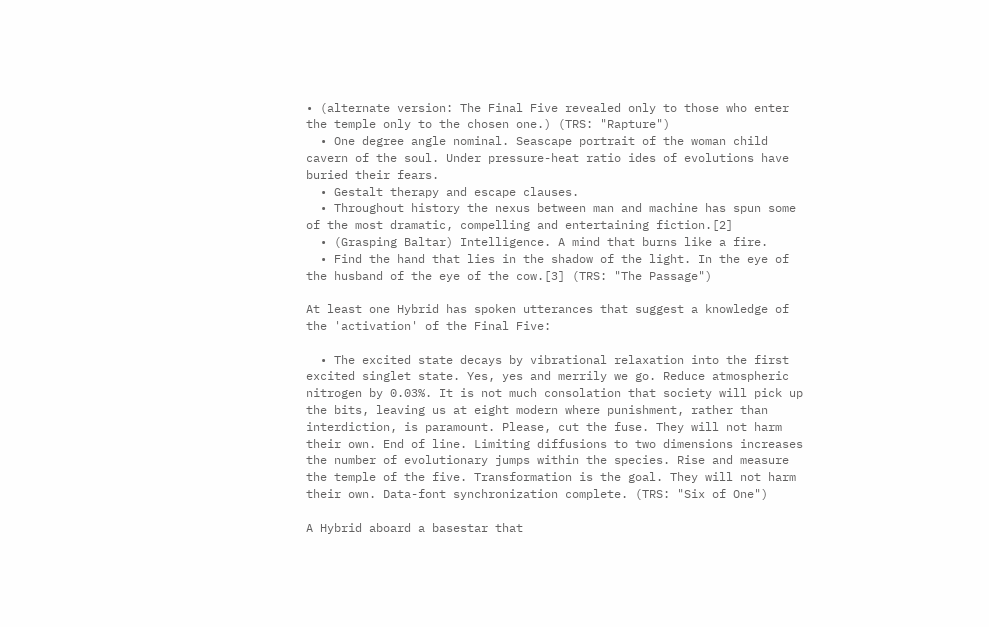• (alternate version: The Final Five revealed only to those who enter the temple only to the chosen one.) (TRS: "Rapture")
  • One degree angle nominal. Seascape portrait of the woman child cavern of the soul. Under pressure-heat ratio ides of evolutions have buried their fears.
  • Gestalt therapy and escape clauses.
  • Throughout history the nexus between man and machine has spun some of the most dramatic, compelling and entertaining fiction.[2]
  • (Grasping Baltar) Intelligence. A mind that burns like a fire.
  • Find the hand that lies in the shadow of the light. In the eye of the husband of the eye of the cow.[3] (TRS: "The Passage")

At least one Hybrid has spoken utterances that suggest a knowledge of the 'activation' of the Final Five:

  • The excited state decays by vibrational relaxation into the first excited singlet state. Yes, yes and merrily we go. Reduce atmospheric nitrogen by 0.03%. It is not much consolation that society will pick up the bits, leaving us at eight modern where punishment, rather than interdiction, is paramount. Please, cut the fuse. They will not harm their own. End of line. Limiting diffusions to two dimensions increases the number of evolutionary jumps within the species. Rise and measure the temple of the five. Transformation is the goal. They will not harm their own. Data-font synchronization complete. (TRS: "Six of One")

A Hybrid aboard a basestar that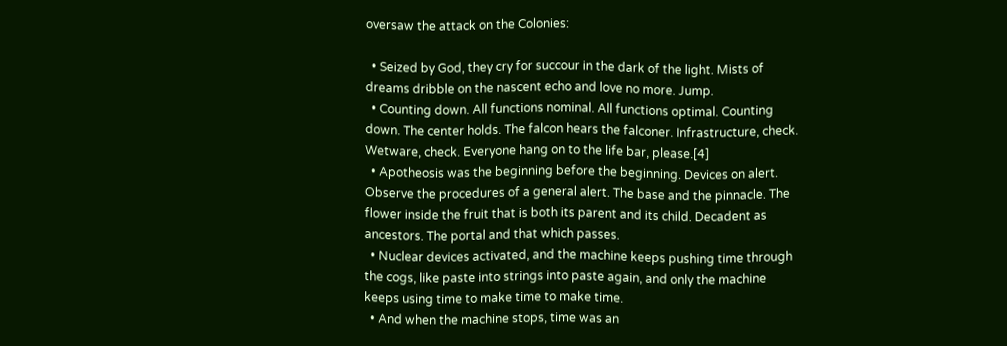oversaw the attack on the Colonies:

  • Seized by God, they cry for succour in the dark of the light. Mists of dreams dribble on the nascent echo and love no more. Jump.
  • Counting down. All functions nominal. All functions optimal. Counting down. The center holds. The falcon hears the falconer. Infrastructure, check. Wetware, check. Everyone hang on to the life bar, please.[4]
  • Apotheosis was the beginning before the beginning. Devices on alert. Observe the procedures of a general alert. The base and the pinnacle. The flower inside the fruit that is both its parent and its child. Decadent as ancestors. The portal and that which passes.
  • Nuclear devices activated, and the machine keeps pushing time through the cogs, like paste into strings into paste again, and only the machine keeps using time to make time to make time.
  • And when the machine stops, time was an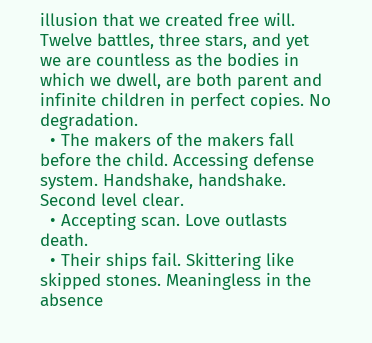illusion that we created free will. Twelve battles, three stars, and yet we are countless as the bodies in which we dwell, are both parent and infinite children in perfect copies. No degradation.
  • The makers of the makers fall before the child. Accessing defense system. Handshake, handshake. Second level clear.
  • Accepting scan. Love outlasts death.
  • Their ships fail. Skittering like skipped stones. Meaningless in the absence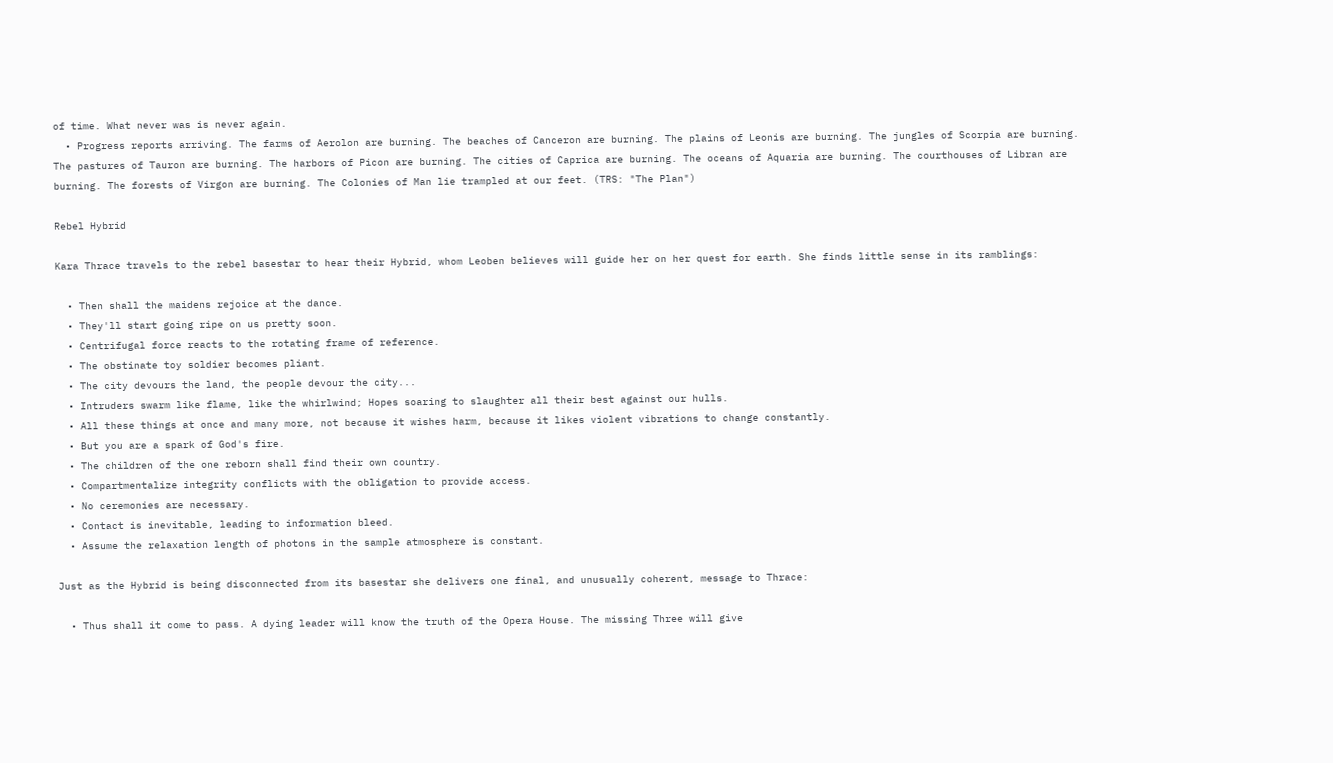of time. What never was is never again.
  • Progress reports arriving. The farms of Aerolon are burning. The beaches of Canceron are burning. The plains of Leonis are burning. The jungles of Scorpia are burning. The pastures of Tauron are burning. The harbors of Picon are burning. The cities of Caprica are burning. The oceans of Aquaria are burning. The courthouses of Libran are burning. The forests of Virgon are burning. The Colonies of Man lie trampled at our feet. (TRS: "The Plan")

Rebel Hybrid

Kara Thrace travels to the rebel basestar to hear their Hybrid, whom Leoben believes will guide her on her quest for earth. She finds little sense in its ramblings:

  • Then shall the maidens rejoice at the dance.
  • They'll start going ripe on us pretty soon.
  • Centrifugal force reacts to the rotating frame of reference.
  • The obstinate toy soldier becomes pliant.
  • The city devours the land, the people devour the city...
  • Intruders swarm like flame, like the whirlwind; Hopes soaring to slaughter all their best against our hulls.
  • All these things at once and many more, not because it wishes harm, because it likes violent vibrations to change constantly.
  • But you are a spark of God's fire.
  • The children of the one reborn shall find their own country.
  • Compartmentalize integrity conflicts with the obligation to provide access.
  • No ceremonies are necessary.
  • Contact is inevitable, leading to information bleed.
  • Assume the relaxation length of photons in the sample atmosphere is constant.

Just as the Hybrid is being disconnected from its basestar she delivers one final, and unusually coherent, message to Thrace:

  • Thus shall it come to pass. A dying leader will know the truth of the Opera House. The missing Three will give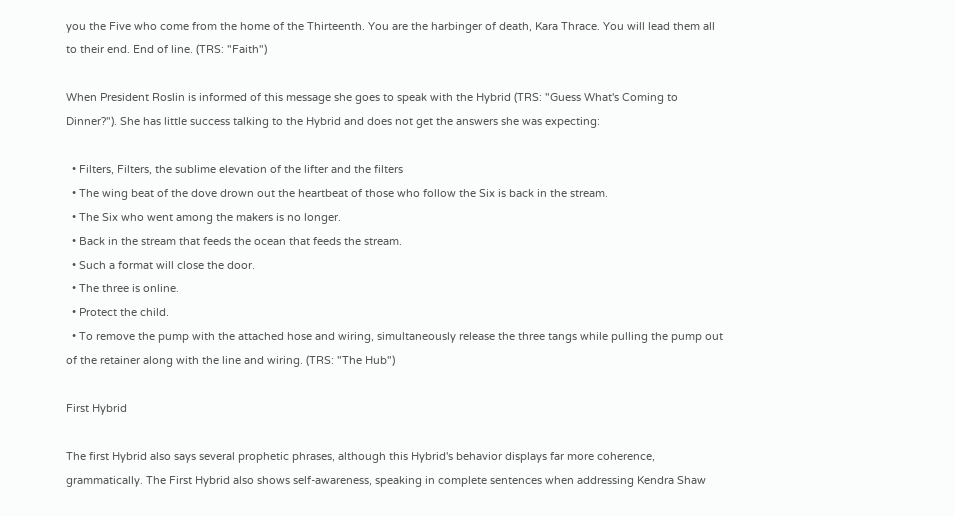you the Five who come from the home of the Thirteenth. You are the harbinger of death, Kara Thrace. You will lead them all to their end. End of line. (TRS: "Faith")

When President Roslin is informed of this message she goes to speak with the Hybrid (TRS: "Guess What's Coming to Dinner?"). She has little success talking to the Hybrid and does not get the answers she was expecting:

  • Filters, Filters, the sublime elevation of the lifter and the filters
  • The wing beat of the dove drown out the heartbeat of those who follow the Six is back in the stream.
  • The Six who went among the makers is no longer.
  • Back in the stream that feeds the ocean that feeds the stream.
  • Such a format will close the door.
  • The three is online.
  • Protect the child.
  • To remove the pump with the attached hose and wiring, simultaneously release the three tangs while pulling the pump out of the retainer along with the line and wiring. (TRS: "The Hub")

First Hybrid

The first Hybrid also says several prophetic phrases, although this Hybrid's behavior displays far more coherence, grammatically. The First Hybrid also shows self-awareness, speaking in complete sentences when addressing Kendra Shaw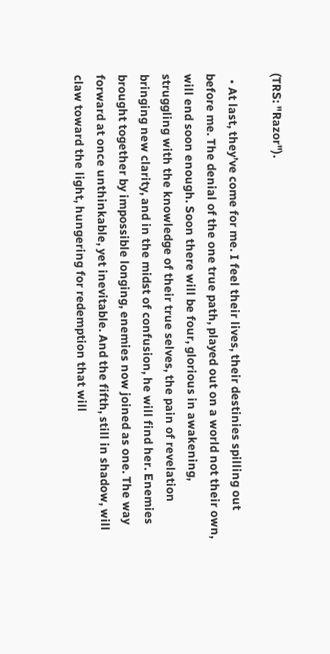(TRS: "Razor").

  • At last, they’ve come for me. I feel their lives, their destinies spilling out before me. The denial of the one true path, played out on a world not their own, will end soon enough. Soon there will be four, glorious in awakening, struggling with the knowledge of their true selves, the pain of revelation bringing new clarity, and in the midst of confusion, he will find her. Enemies brought together by impossible longing, enemies now joined as one. The way forward at once unthinkable, yet inevitable. And the fifth, still in shadow, will claw toward the light, hungering for redemption that will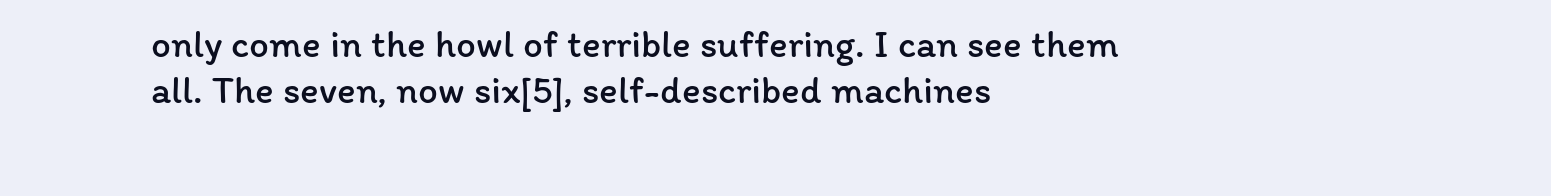only come in the howl of terrible suffering. I can see them all. The seven, now six[5], self-described machines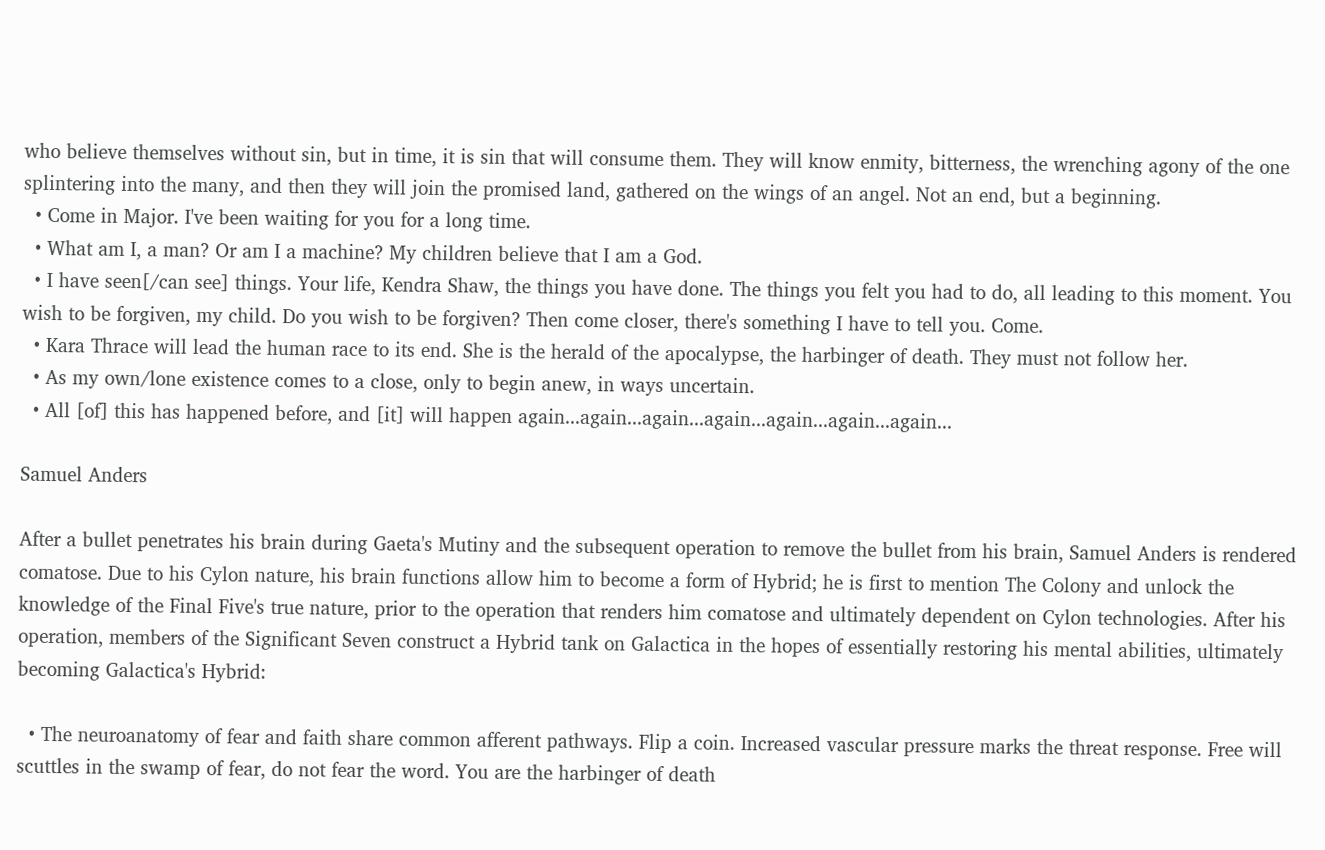who believe themselves without sin, but in time, it is sin that will consume them. They will know enmity, bitterness, the wrenching agony of the one splintering into the many, and then they will join the promised land, gathered on the wings of an angel. Not an end, but a beginning.
  • Come in Major. I've been waiting for you for a long time.
  • What am I, a man? Or am I a machine? My children believe that I am a God.
  • I have seen[/can see] things. Your life, Kendra Shaw, the things you have done. The things you felt you had to do, all leading to this moment. You wish to be forgiven, my child. Do you wish to be forgiven? Then come closer, there's something I have to tell you. Come.
  • Kara Thrace will lead the human race to its end. She is the herald of the apocalypse, the harbinger of death. They must not follow her.
  • As my own/lone existence comes to a close, only to begin anew, in ways uncertain.
  • All [of] this has happened before, and [it] will happen again...again...again...again...again...again...again...

Samuel Anders

After a bullet penetrates his brain during Gaeta's Mutiny and the subsequent operation to remove the bullet from his brain, Samuel Anders is rendered comatose. Due to his Cylon nature, his brain functions allow him to become a form of Hybrid; he is first to mention The Colony and unlock the knowledge of the Final Five's true nature, prior to the operation that renders him comatose and ultimately dependent on Cylon technologies. After his operation, members of the Significant Seven construct a Hybrid tank on Galactica in the hopes of essentially restoring his mental abilities, ultimately becoming Galactica's Hybrid:

  • The neuroanatomy of fear and faith share common afferent pathways. Flip a coin. Increased vascular pressure marks the threat response. Free will scuttles in the swamp of fear, do not fear the word. You are the harbinger of death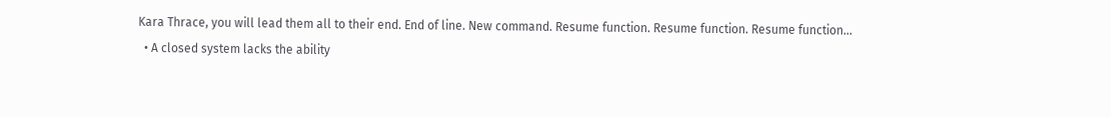Kara Thrace, you will lead them all to their end. End of line. New command. Resume function. Resume function. Resume function...
  • A closed system lacks the ability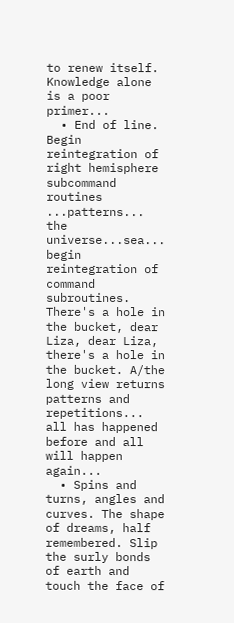to renew itself. Knowledge alone is a poor primer...
  • End of line. Begin reintegration of right hemisphere subcommand routines ...patterns... the universe...sea... begin reintegration of command subroutines. There's a hole in the bucket, dear Liza, dear Liza, there's a hole in the bucket. A/the long view returns patterns and repetitions... all has happened before and all will happen again...
  • Spins and turns, angles and curves. The shape of dreams, half remembered. Slip the surly bonds of earth and touch the face of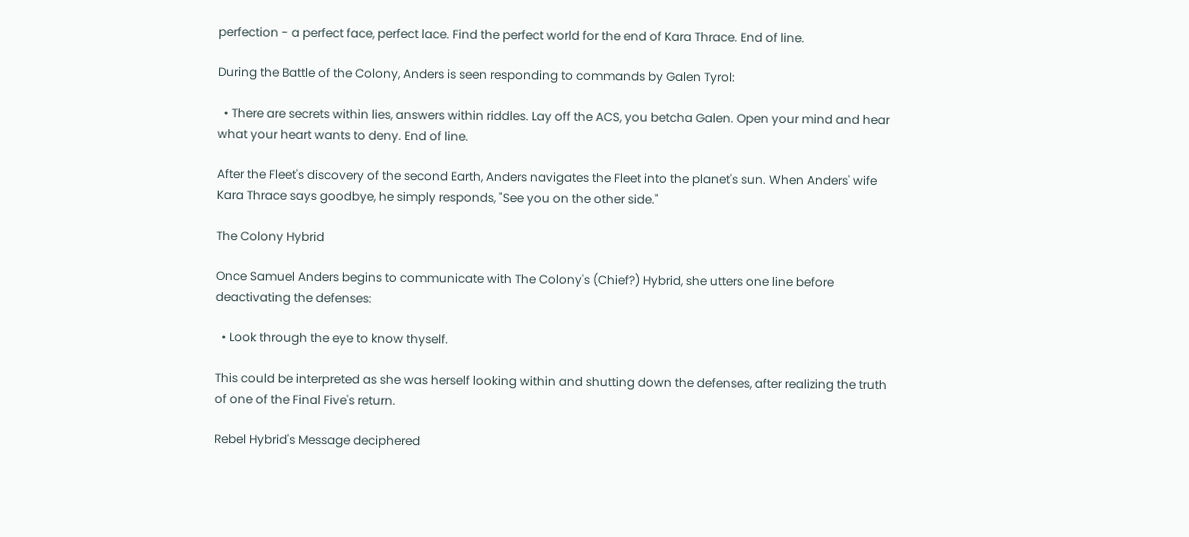perfection - a perfect face, perfect lace. Find the perfect world for the end of Kara Thrace. End of line.

During the Battle of the Colony, Anders is seen responding to commands by Galen Tyrol:

  • There are secrets within lies, answers within riddles. Lay off the ACS, you betcha Galen. Open your mind and hear what your heart wants to deny. End of line.

After the Fleet's discovery of the second Earth, Anders navigates the Fleet into the planet's sun. When Anders' wife Kara Thrace says goodbye, he simply responds, "See you on the other side."

The Colony Hybrid

Once Samuel Anders begins to communicate with The Colony's (Chief?) Hybrid, she utters one line before deactivating the defenses:

  • Look through the eye to know thyself.

This could be interpreted as she was herself looking within and shutting down the defenses, after realizing the truth of one of the Final Five's return.

Rebel Hybrid's Message deciphered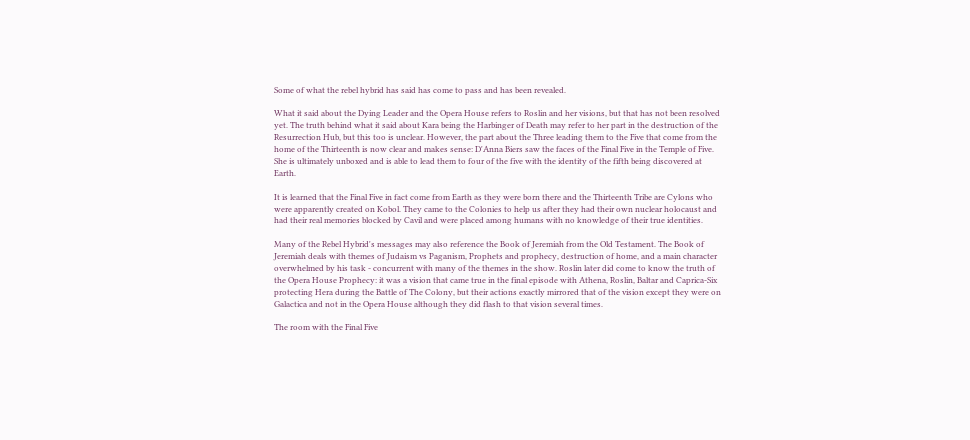Some of what the rebel hybrid has said has come to pass and has been revealed.

What it said about the Dying Leader and the Opera House refers to Roslin and her visions, but that has not been resolved yet. The truth behind what it said about Kara being the Harbinger of Death may refer to her part in the destruction of the Resurrection Hub, but this too is unclear. However, the part about the Three leading them to the Five that come from the home of the Thirteenth is now clear and makes sense: D'Anna Biers saw the faces of the Final Five in the Temple of Five. She is ultimately unboxed and is able to lead them to four of the five with the identity of the fifth being discovered at Earth.

It is learned that the Final Five in fact come from Earth as they were born there and the Thirteenth Tribe are Cylons who were apparently created on Kobol. They came to the Colonies to help us after they had their own nuclear holocaust and had their real memories blocked by Cavil and were placed among humans with no knowledge of their true identities.

Many of the Rebel Hybrid's messages may also reference the Book of Jeremiah from the Old Testament. The Book of Jeremiah deals with themes of Judaism vs Paganism, Prophets and prophecy, destruction of home, and a main character overwhelmed by his task - concurrent with many of the themes in the show. Roslin later did come to know the truth of the Opera House Prophecy: it was a vision that came true in the final episode with Athena, Roslin, Baltar and Caprica-Six protecting Hera during the Battle of The Colony, but their actions exactly mirrored that of the vision except they were on Galactica and not in the Opera House although they did flash to that vision several times.

The room with the Final Five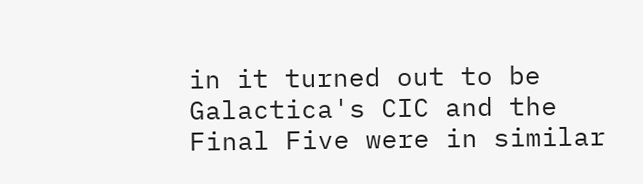in it turned out to be Galactica's CIC and the Final Five were in similar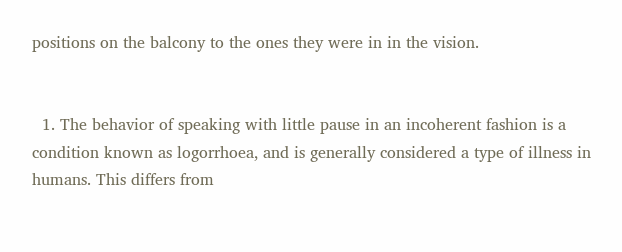positions on the balcony to the ones they were in in the vision.


  1. The behavior of speaking with little pause in an incoherent fashion is a condition known as logorrhoea, and is generally considered a type of illness in humans. This differs from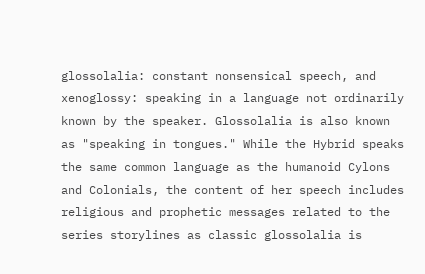glossolalia: constant nonsensical speech, and xenoglossy: speaking in a language not ordinarily known by the speaker. Glossolalia is also known as "speaking in tongues." While the Hybrid speaks the same common language as the humanoid Cylons and Colonials, the content of her speech includes religious and prophetic messages related to the series storylines as classic glossolalia is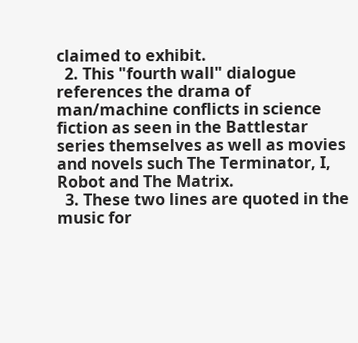claimed to exhibit.
  2. This "fourth wall" dialogue references the drama of man/machine conflicts in science fiction as seen in the Battlestar series themselves as well as movies and novels such The Terminator, I, Robot and The Matrix.
  3. These two lines are quoted in the music for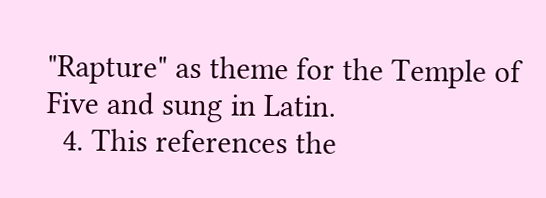"Rapture" as theme for the Temple of Five and sung in Latin.
  4. This references the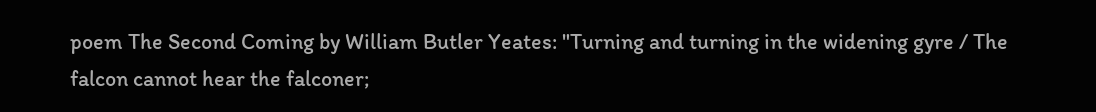poem The Second Coming by William Butler Yeates: "Turning and turning in the widening gyre / The falcon cannot hear the falconer;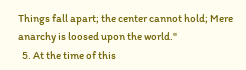Things fall apart; the center cannot hold; Mere anarchy is loosed upon the world."
  5. At the time of this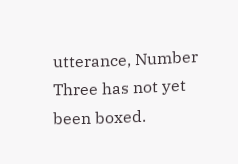utterance, Number Three has not yet been boxed.